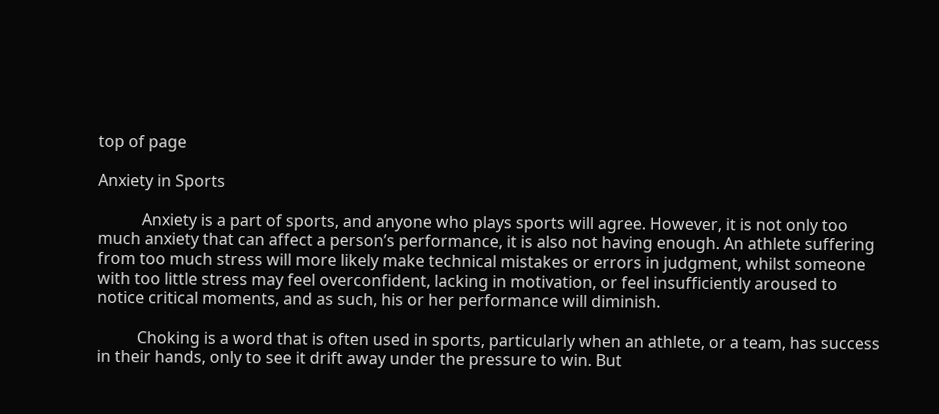top of page

Anxiety in Sports

           Anxiety is a part of sports, and anyone who plays sports will agree. However, it is not only too much anxiety that can affect a person’s performance, it is also not having enough. An athlete suffering from too much stress will more likely make technical mistakes or errors in judgment, whilst someone with too little stress may feel overconfident, lacking in motivation, or feel insufficiently aroused to notice critical moments, and as such, his or her performance will diminish.

          Choking is a word that is often used in sports, particularly when an athlete, or a team, has success in their hands, only to see it drift away under the pressure to win. But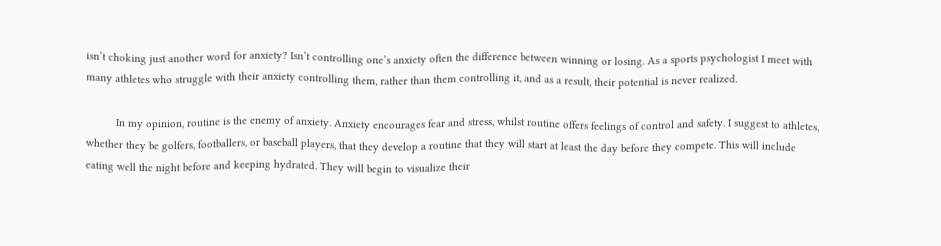isn’t choking just another word for anxiety? Isn’t controlling one’s anxiety often the difference between winning or losing. As a sports psychologist I meet with many athletes who struggle with their anxiety controlling them, rather than them controlling it, and as a result, their potential is never realized.

          In my opinion, routine is the enemy of anxiety. Anxiety encourages fear and stress, whilst routine offers feelings of control and safety. I suggest to athletes, whether they be golfers, footballers, or baseball players, that they develop a routine that they will start at least the day before they compete. This will include eating well the night before and keeping hydrated. They will begin to visualize their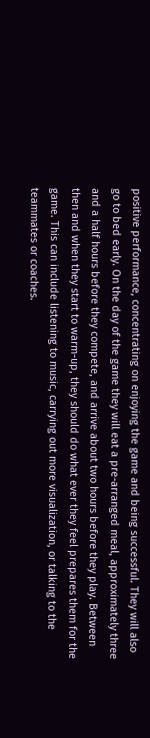positive performance, concentrating on enjoying the game and being successful. They will also go to bed early. On the day of the game they will eat a pre-arranged meal, approximately three and a half hours before they compete, and arrive about two hours before they play. Between then and when they start to warm-up, they should do what ever they feel prepares them for the game. This can include listening to music, carrying out more visualization, or talking to the teammates or coaches.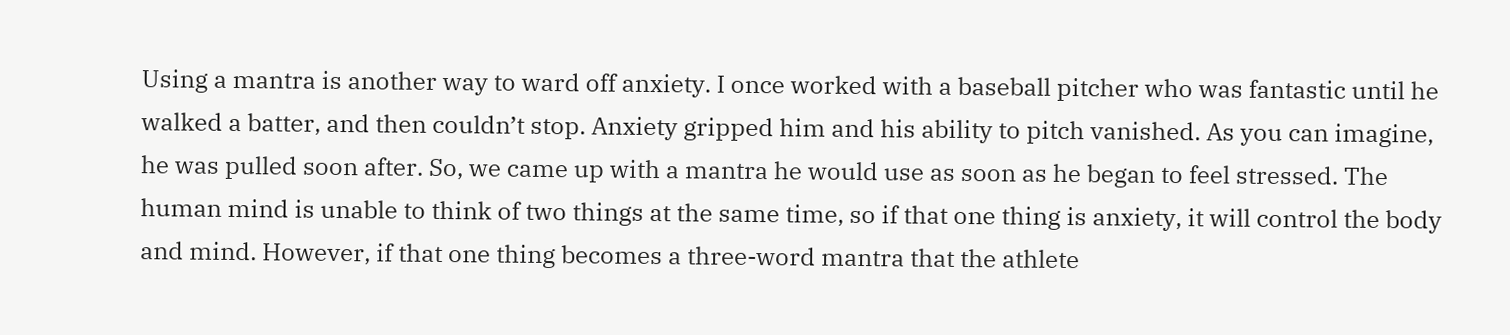Using a mantra is another way to ward off anxiety. I once worked with a baseball pitcher who was fantastic until he walked a batter, and then couldn’t stop. Anxiety gripped him and his ability to pitch vanished. As you can imagine, he was pulled soon after. So, we came up with a mantra he would use as soon as he began to feel stressed. The human mind is unable to think of two things at the same time, so if that one thing is anxiety, it will control the body and mind. However, if that one thing becomes a three-word mantra that the athlete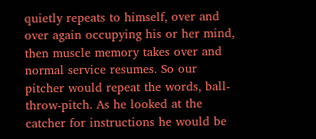quietly repeats to himself, over and over again occupying his or her mind, then muscle memory takes over and normal service resumes. So our pitcher would repeat the words, ball-throw-pitch. As he looked at the catcher for instructions he would be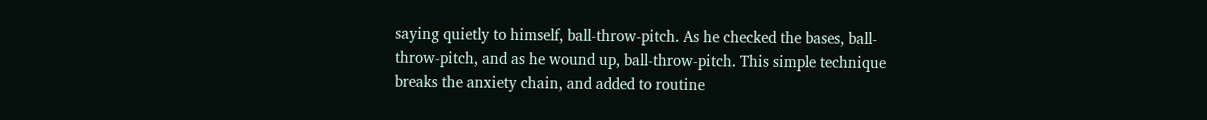saying quietly to himself, ball-throw-pitch. As he checked the bases, ball-throw-pitch, and as he wound up, ball-throw-pitch. This simple technique breaks the anxiety chain, and added to routine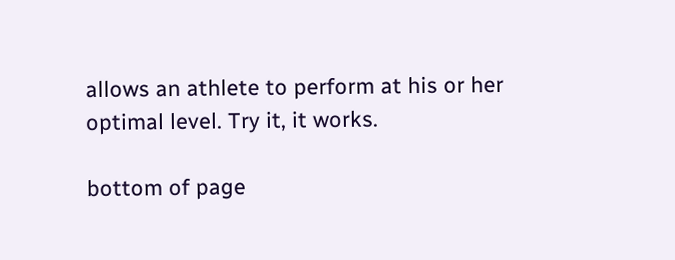allows an athlete to perform at his or her optimal level. Try it, it works.

bottom of page